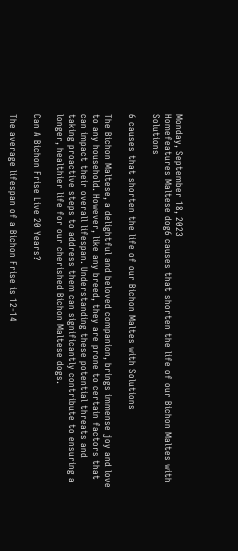Monday, September 18, 2023
Homefeatures Maltese dog6 causes that shorten the life of our Bichon Maltes with Solutions

6 causes that shorten the life of our Bichon Maltes with Solutions

The Bichon Maltese, a delightful and beloved companion, brings immense joy and love to any household. However, like any breed, they are prone to certain factors that can impact their overall lifespan. Understanding these potential threats and taking proactive steps to address them can significantly contribute to ensuring a longer, healthier life for our cherished Bichon Maltese dogs.

Can A Bichon Frise Live 20 Years?

The average lifespan of a Bichon Frise is 12-14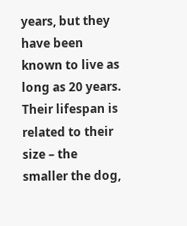years, but they have been known to live as long as 20 years. Their lifespan is related to their size – the smaller the dog,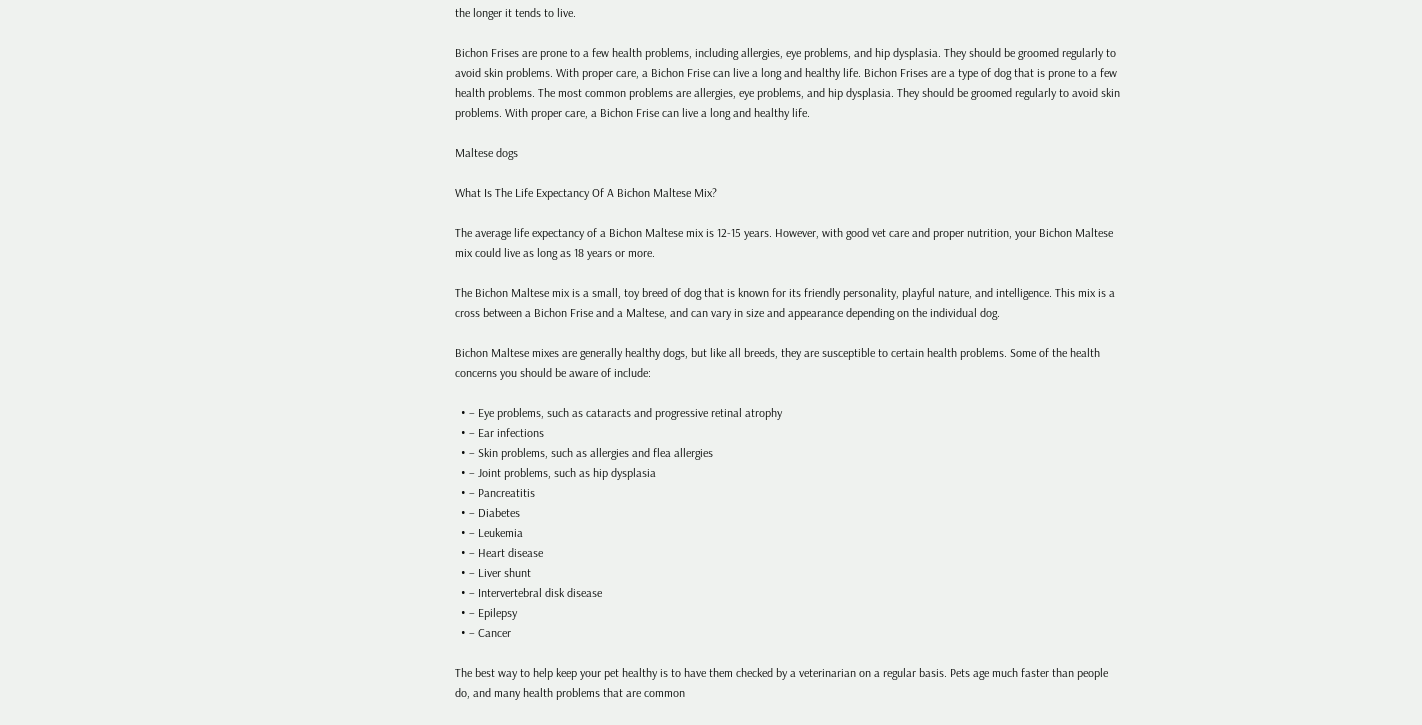the longer it tends to live.

Bichon Frises are prone to a few health problems, including allergies, eye problems, and hip dysplasia. They should be groomed regularly to avoid skin problems. With proper care, a Bichon Frise can live a long and healthy life. Bichon Frises are a type of dog that is prone to a few health problems. The most common problems are allergies, eye problems, and hip dysplasia. They should be groomed regularly to avoid skin problems. With proper care, a Bichon Frise can live a long and healthy life.

Maltese dogs

What Is The Life Expectancy Of A Bichon Maltese Mix?

The average life expectancy of a Bichon Maltese mix is 12-15 years. However, with good vet care and proper nutrition, your Bichon Maltese mix could live as long as 18 years or more.

The Bichon Maltese mix is a small, toy breed of dog that is known for its friendly personality, playful nature, and intelligence. This mix is a cross between a Bichon Frise and a Maltese, and can vary in size and appearance depending on the individual dog.

Bichon Maltese mixes are generally healthy dogs, but like all breeds, they are susceptible to certain health problems. Some of the health concerns you should be aware of include:

  • – Eye problems, such as cataracts and progressive retinal atrophy
  • – Ear infections
  • – Skin problems, such as allergies and flea allergies
  • – Joint problems, such as hip dysplasia
  • – Pancreatitis
  • – Diabetes
  • – Leukemia
  • – Heart disease
  • – Liver shunt
  • – Intervertebral disk disease
  • – Epilepsy
  • – Cancer

The best way to help keep your pet healthy is to have them checked by a veterinarian on a regular basis. Pets age much faster than people do, and many health problems that are common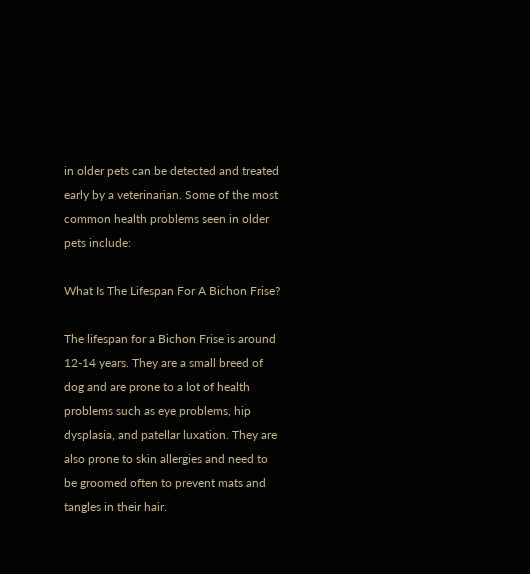in older pets can be detected and treated early by a veterinarian. Some of the most common health problems seen in older pets include:

What Is The Lifespan For A Bichon Frise?

The lifespan for a Bichon Frise is around 12-14 years. They are a small breed of dog and are prone to a lot of health problems such as eye problems, hip dysplasia, and patellar luxation. They are also prone to skin allergies and need to be groomed often to prevent mats and tangles in their hair.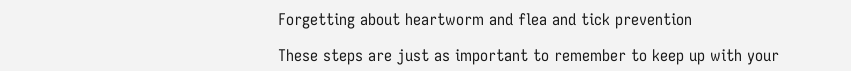Forgetting about heartworm and flea and tick prevention

These steps are just as important to remember to keep up with your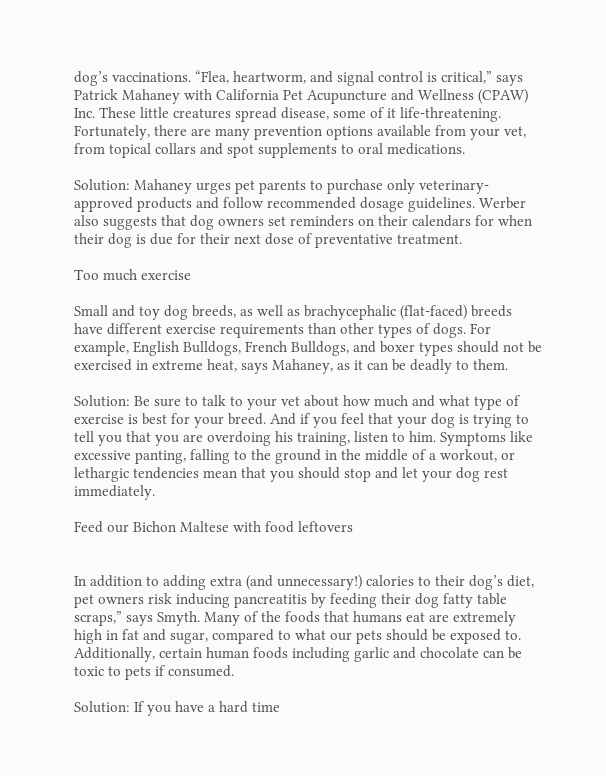dog’s vaccinations. “Flea, heartworm, and signal control is critical,” says Patrick Mahaney with California Pet Acupuncture and Wellness (CPAW) Inc. These little creatures spread disease, some of it life-threatening. Fortunately, there are many prevention options available from your vet, from topical collars and spot supplements to oral medications.

Solution: Mahaney urges pet parents to purchase only veterinary-approved products and follow recommended dosage guidelines. Werber also suggests that dog owners set reminders on their calendars for when their dog is due for their next dose of preventative treatment.

Too much exercise

Small and toy dog breeds, as well as brachycephalic (flat-faced) breeds have different exercise requirements than other types of dogs. For example, English Bulldogs, French Bulldogs, and boxer types should not be exercised in extreme heat, says Mahaney, as it can be deadly to them.

Solution: Be sure to talk to your vet about how much and what type of exercise is best for your breed. And if you feel that your dog is trying to tell you that you are overdoing his training, listen to him. Symptoms like excessive panting, falling to the ground in the middle of a workout, or lethargic tendencies mean that you should stop and let your dog rest immediately.

Feed our Bichon Maltese with food leftovers


In addition to adding extra (and unnecessary!) calories to their dog’s diet, pet owners risk inducing pancreatitis by feeding their dog fatty table scraps,” says Smyth. Many of the foods that humans eat are extremely high in fat and sugar, compared to what our pets should be exposed to. Additionally, certain human foods including garlic and chocolate can be toxic to pets if consumed.

Solution: If you have a hard time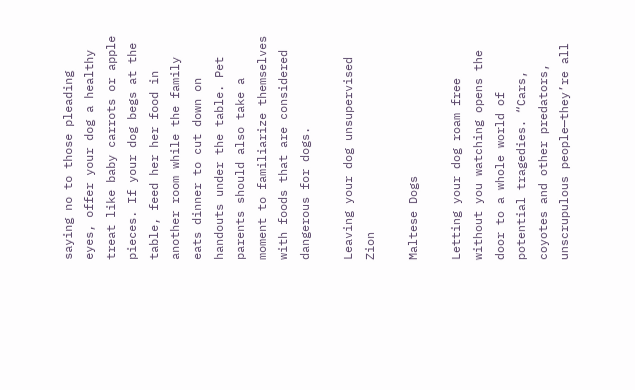saying no to those pleading eyes, offer your dog a healthy treat like baby carrots or apple pieces. If your dog begs at the table, feed her her food in another room while the family eats dinner to cut down on handouts under the table. Pet parents should also take a moment to familiarize themselves with foods that are considered dangerous for dogs.

Leaving your dog unsupervised Zion

Maltese Dogs

Letting your dog roam free without you watching opens the door to a whole world of potential tragedies. “Cars, coyotes and other predators, unscrupulous people—they’re all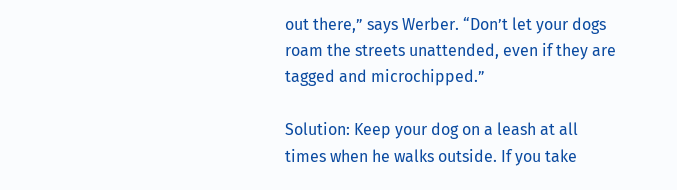out there,” says Werber. “Don’t let your dogs roam the streets unattended, even if they are tagged and microchipped.”

Solution: Keep your dog on a leash at all times when he walks outside. If you take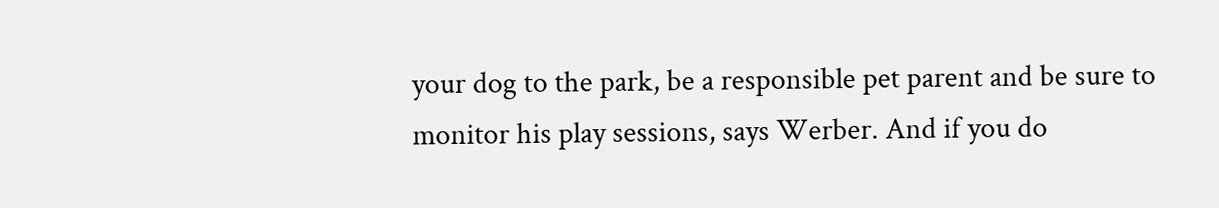your dog to the park, be a responsible pet parent and be sure to monitor his play sessions, says Werber. And if you do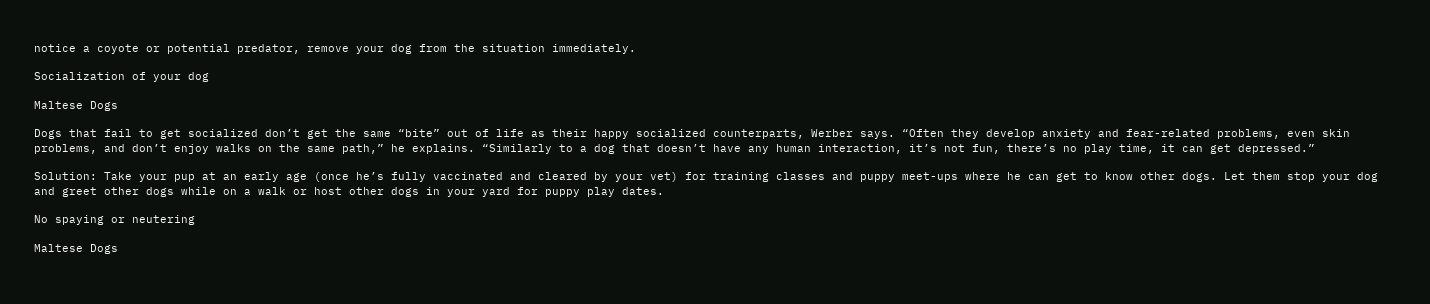notice a coyote or potential predator, remove your dog from the situation immediately.

Socialization of your dog

Maltese Dogs

Dogs that fail to get socialized don’t get the same “bite” out of life as their happy socialized counterparts, Werber says. “Often they develop anxiety and fear-related problems, even skin problems, and don’t enjoy walks on the same path,” he explains. “Similarly to a dog that doesn’t have any human interaction, it’s not fun, there’s no play time, it can get depressed.”

Solution: Take your pup at an early age (once he’s fully vaccinated and cleared by your vet) for training classes and puppy meet-ups where he can get to know other dogs. Let them stop your dog and greet other dogs while on a walk or host other dogs in your yard for puppy play dates.

No spaying or neutering

Maltese Dogs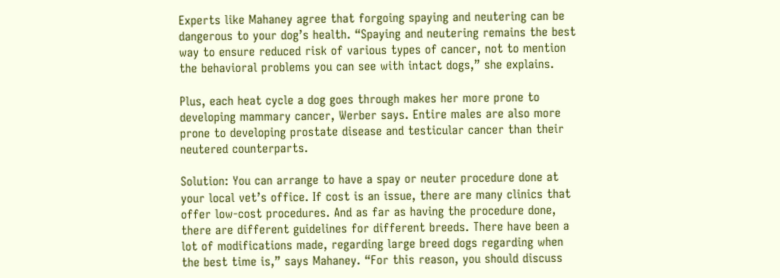Experts like Mahaney agree that forgoing spaying and neutering can be dangerous to your dog’s health. “Spaying and neutering remains the best way to ensure reduced risk of various types of cancer, not to mention the behavioral problems you can see with intact dogs,” she explains.

Plus, each heat cycle a dog goes through makes her more prone to developing mammary cancer, Werber says. Entire males are also more prone to developing prostate disease and testicular cancer than their neutered counterparts.

Solution: You can arrange to have a spay or neuter procedure done at your local vet’s office. If cost is an issue, there are many clinics that offer low-cost procedures. And as far as having the procedure done, there are different guidelines for different breeds. There have been a lot of modifications made, regarding large breed dogs regarding when the best time is,” says Mahaney. “For this reason, you should discuss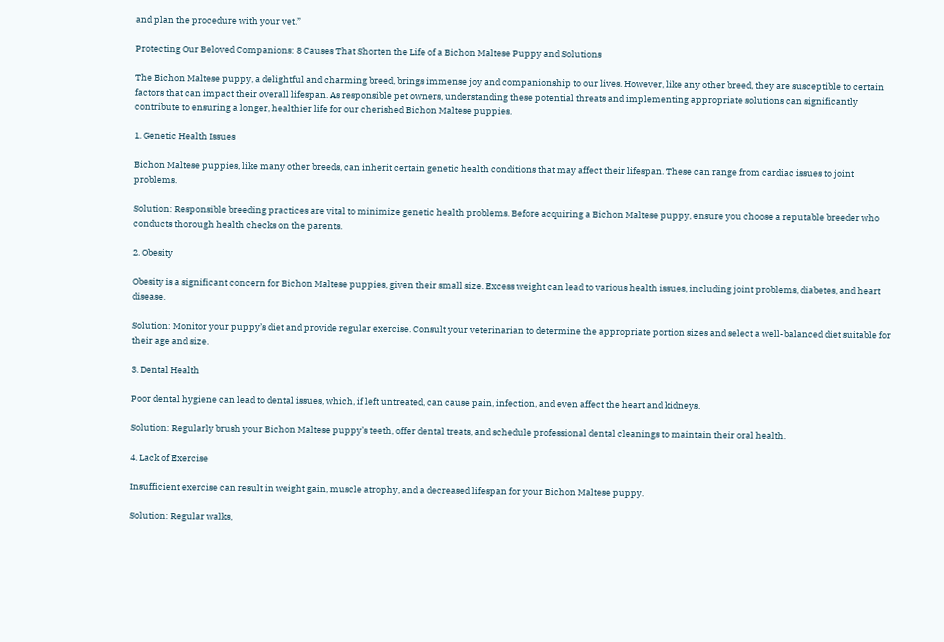and plan the procedure with your vet.”

Protecting Our Beloved Companions: 8 Causes That Shorten the Life of a Bichon Maltese Puppy and Solutions

The Bichon Maltese puppy, a delightful and charming breed, brings immense joy and companionship to our lives. However, like any other breed, they are susceptible to certain factors that can impact their overall lifespan. As responsible pet owners, understanding these potential threats and implementing appropriate solutions can significantly contribute to ensuring a longer, healthier life for our cherished Bichon Maltese puppies.

1. Genetic Health Issues

Bichon Maltese puppies, like many other breeds, can inherit certain genetic health conditions that may affect their lifespan. These can range from cardiac issues to joint problems.

Solution: Responsible breeding practices are vital to minimize genetic health problems. Before acquiring a Bichon Maltese puppy, ensure you choose a reputable breeder who conducts thorough health checks on the parents.

2. Obesity

Obesity is a significant concern for Bichon Maltese puppies, given their small size. Excess weight can lead to various health issues, including joint problems, diabetes, and heart disease.

Solution: Monitor your puppy’s diet and provide regular exercise. Consult your veterinarian to determine the appropriate portion sizes and select a well-balanced diet suitable for their age and size.

3. Dental Health

Poor dental hygiene can lead to dental issues, which, if left untreated, can cause pain, infection, and even affect the heart and kidneys.

Solution: Regularly brush your Bichon Maltese puppy’s teeth, offer dental treats, and schedule professional dental cleanings to maintain their oral health.

4. Lack of Exercise

Insufficient exercise can result in weight gain, muscle atrophy, and a decreased lifespan for your Bichon Maltese puppy.

Solution: Regular walks,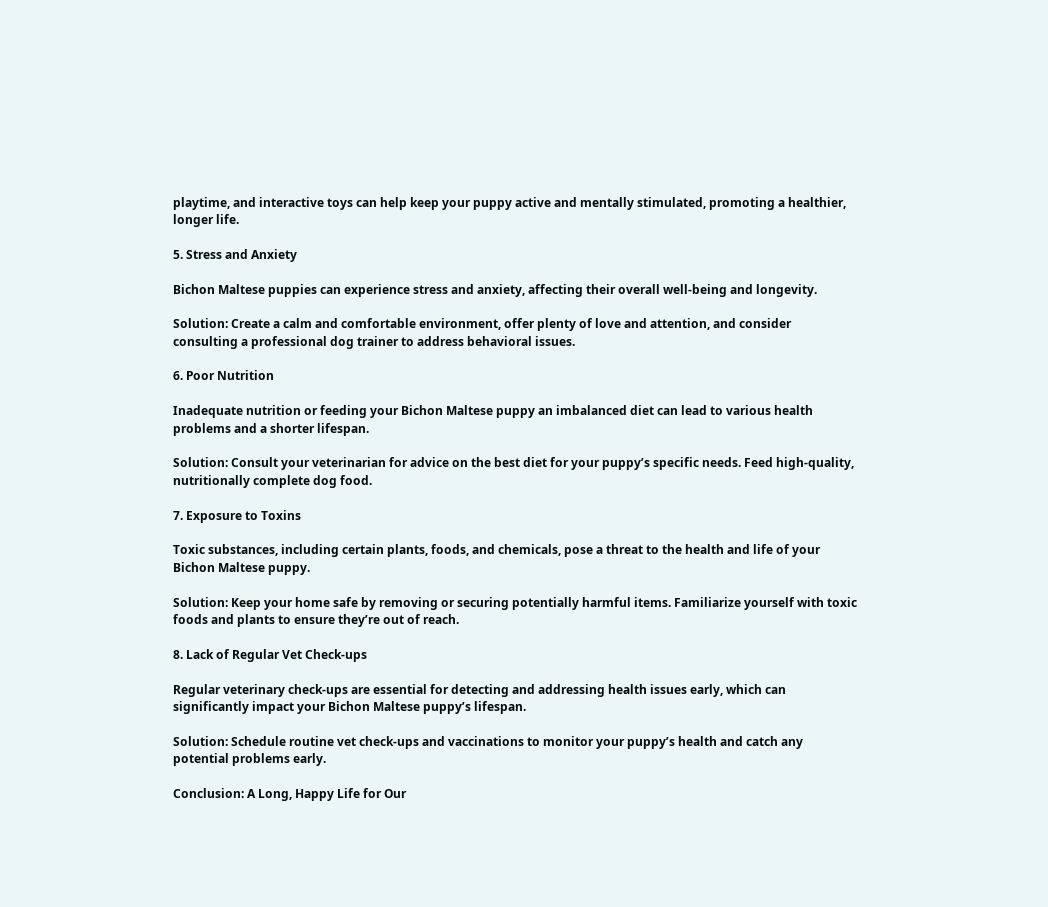playtime, and interactive toys can help keep your puppy active and mentally stimulated, promoting a healthier, longer life.

5. Stress and Anxiety

Bichon Maltese puppies can experience stress and anxiety, affecting their overall well-being and longevity.

Solution: Create a calm and comfortable environment, offer plenty of love and attention, and consider consulting a professional dog trainer to address behavioral issues.

6. Poor Nutrition

Inadequate nutrition or feeding your Bichon Maltese puppy an imbalanced diet can lead to various health problems and a shorter lifespan.

Solution: Consult your veterinarian for advice on the best diet for your puppy’s specific needs. Feed high-quality, nutritionally complete dog food.

7. Exposure to Toxins

Toxic substances, including certain plants, foods, and chemicals, pose a threat to the health and life of your Bichon Maltese puppy.

Solution: Keep your home safe by removing or securing potentially harmful items. Familiarize yourself with toxic foods and plants to ensure they’re out of reach.

8. Lack of Regular Vet Check-ups

Regular veterinary check-ups are essential for detecting and addressing health issues early, which can significantly impact your Bichon Maltese puppy’s lifespan.

Solution: Schedule routine vet check-ups and vaccinations to monitor your puppy’s health and catch any potential problems early.

Conclusion: A Long, Happy Life for Our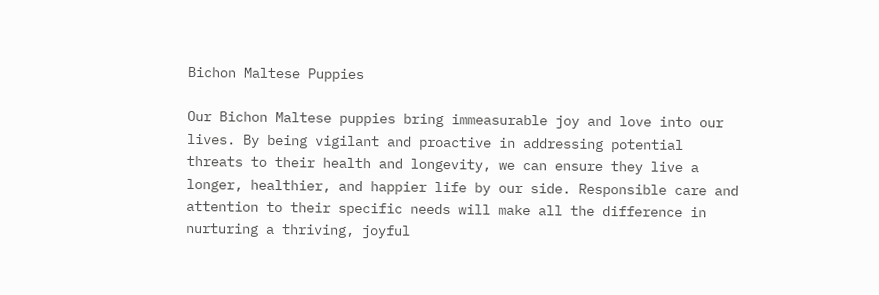Bichon Maltese Puppies

Our Bichon Maltese puppies bring immeasurable joy and love into our lives. By being vigilant and proactive in addressing potential threats to their health and longevity, we can ensure they live a longer, healthier, and happier life by our side. Responsible care and attention to their specific needs will make all the difference in nurturing a thriving, joyful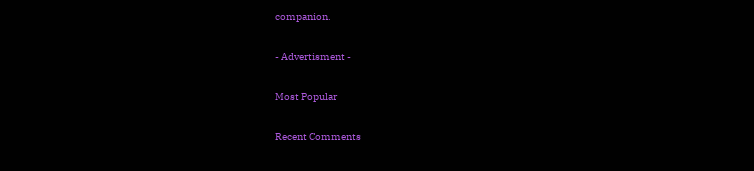companion.

- Advertisment -

Most Popular

Recent Comments